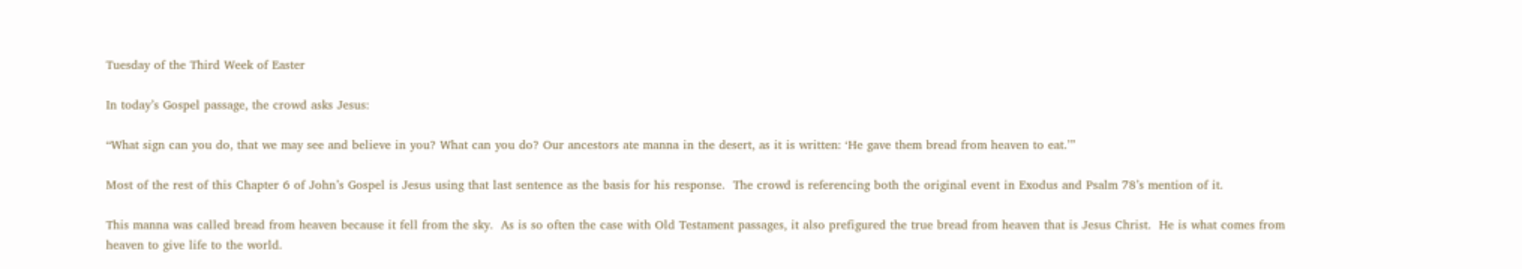Tuesday of the Third Week of Easter

In today’s Gospel passage, the crowd asks Jesus:

“What sign can you do, that we may see and believe in you? What can you do? Our ancestors ate manna in the desert, as it is written: ‘He gave them bread from heaven to eat.’”

Most of the rest of this Chapter 6 of John’s Gospel is Jesus using that last sentence as the basis for his response.  The crowd is referencing both the original event in Exodus and Psalm 78’s mention of it.

This manna was called bread from heaven because it fell from the sky.  As is so often the case with Old Testament passages, it also prefigured the true bread from heaven that is Jesus Christ.  He is what comes from heaven to give life to the world.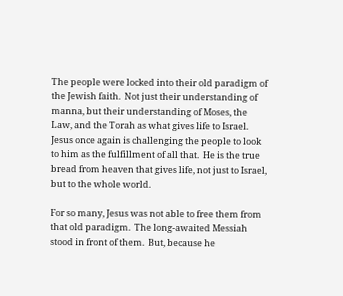The people were locked into their old paradigm of the Jewish faith.  Not just their understanding of manna, but their understanding of Moses, the Law, and the Torah as what gives life to Israel.  Jesus once again is challenging the people to look to him as the fulfillment of all that.  He is the true bread from heaven that gives life, not just to Israel, but to the whole world.

For so many, Jesus was not able to free them from that old paradigm.  The long-awaited Messiah stood in front of them.  But, because he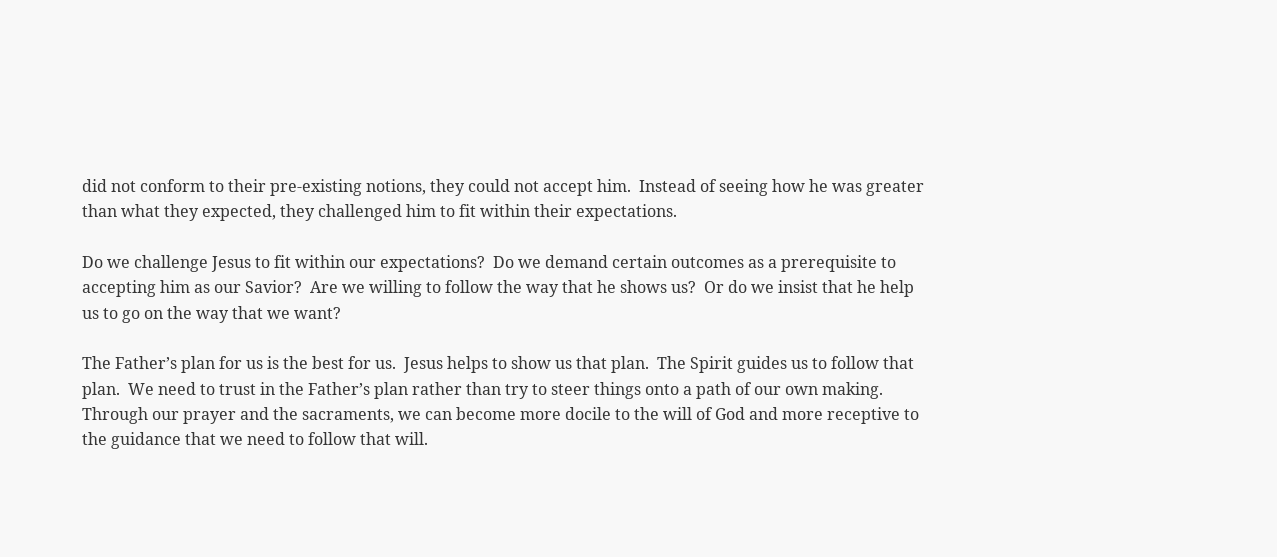did not conform to their pre-existing notions, they could not accept him.  Instead of seeing how he was greater than what they expected, they challenged him to fit within their expectations.

Do we challenge Jesus to fit within our expectations?  Do we demand certain outcomes as a prerequisite to accepting him as our Savior?  Are we willing to follow the way that he shows us?  Or do we insist that he help us to go on the way that we want?

The Father’s plan for us is the best for us.  Jesus helps to show us that plan.  The Spirit guides us to follow that plan.  We need to trust in the Father’s plan rather than try to steer things onto a path of our own making.  Through our prayer and the sacraments, we can become more docile to the will of God and more receptive to the guidance that we need to follow that will.